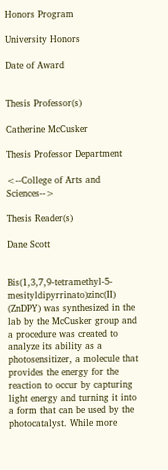Honors Program

University Honors

Date of Award


Thesis Professor(s)

Catherine McCusker

Thesis Professor Department

<--College of Arts and Sciences-->

Thesis Reader(s)

Dane Scott


Bis(1,3,7,9-tetramethyl-5-mesityldipyrrinato)zinc(II) (ZnDPY) was synthesized in the lab by the McCusker group and a procedure was created to analyze its ability as a photosensitizer, a molecule that provides the energy for the reaction to occur by capturing light energy and turning it into a form that can be used by the photocatalyst. While more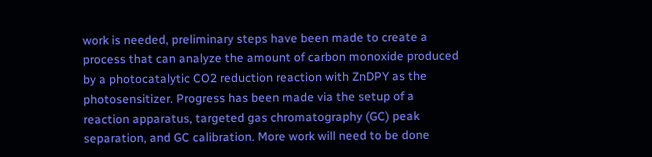work is needed, preliminary steps have been made to create a process that can analyze the amount of carbon monoxide produced by a photocatalytic CO2 reduction reaction with ZnDPY as the photosensitizer. Progress has been made via the setup of a reaction apparatus, targeted gas chromatography (GC) peak separation, and GC calibration. More work will need to be done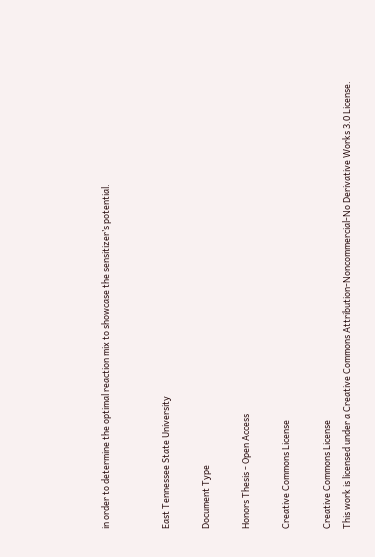in order to determine the optimal reaction mix to showcase the sensitizer’s potential.


East Tennessee State University

Document Type

Honors Thesis - Open Access

Creative Commons License

Creative Commons License
This work is licensed under a Creative Commons Attribution-Noncommercial-No Derivative Works 3.0 License.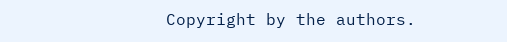Copyright by the authors.